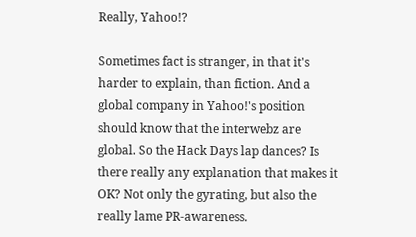Really, Yahoo!?

Sometimes fact is stranger, in that it's harder to explain, than fiction. And a global company in Yahoo!'s position should know that the interwebz are global. So the Hack Days lap dances? Is there really any explanation that makes it OK? Not only the gyrating, but also the really lame PR-awareness.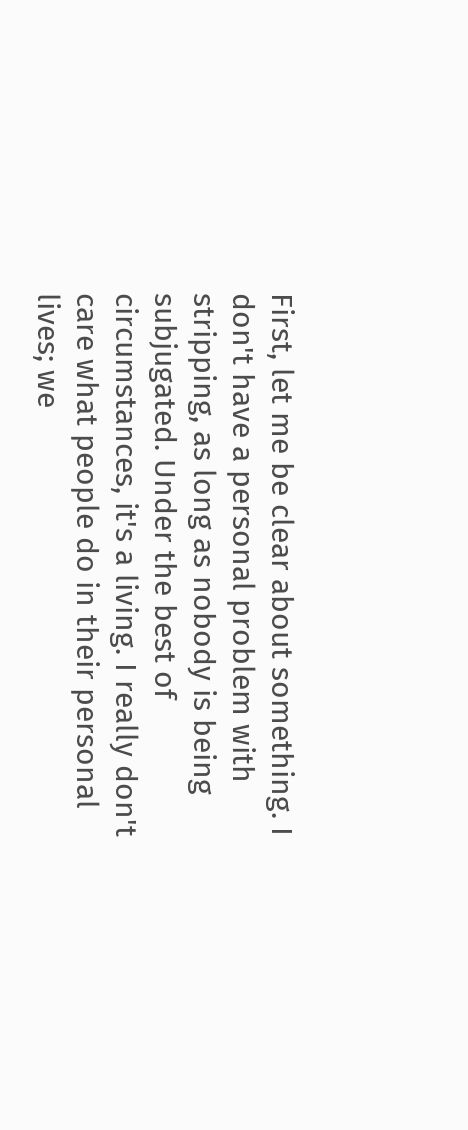First, let me be clear about something. I don't have a personal problem with stripping, as long as nobody is being subjugated. Under the best of circumstances, it's a living. I really don't care what people do in their personal lives; we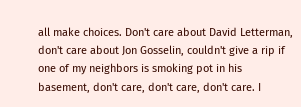all make choices. Don't care about David Letterman, don't care about Jon Gosselin, couldn't give a rip if one of my neighbors is smoking pot in his basement, don't care, don't care, don't care. I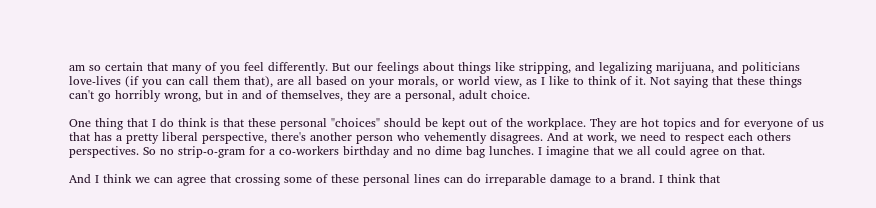am so certain that many of you feel differently. But our feelings about things like stripping, and legalizing marijuana, and politicians love-lives (if you can call them that), are all based on your morals, or world view, as I like to think of it. Not saying that these things can't go horribly wrong, but in and of themselves, they are a personal, adult choice.

One thing that I do think is that these personal "choices" should be kept out of the workplace. They are hot topics and for everyone of us that has a pretty liberal perspective, there's another person who vehemently disagrees. And at work, we need to respect each others perspectives. So no strip-o-gram for a co-workers birthday and no dime bag lunches. I imagine that we all could agree on that.

And I think we can agree that crossing some of these personal lines can do irreparable damage to a brand. I think that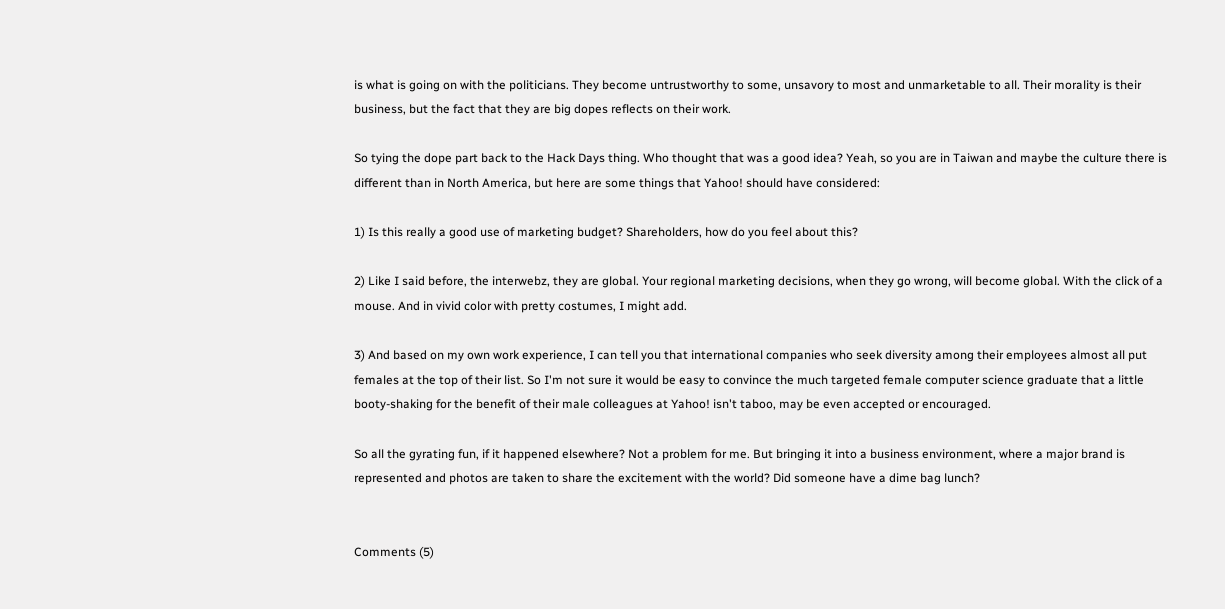is what is going on with the politicians. They become untrustworthy to some, unsavory to most and unmarketable to all. Their morality is their business, but the fact that they are big dopes reflects on their work.

So tying the dope part back to the Hack Days thing. Who thought that was a good idea? Yeah, so you are in Taiwan and maybe the culture there is different than in North America, but here are some things that Yahoo! should have considered:

1) Is this really a good use of marketing budget? Shareholders, how do you feel about this?

2) Like I said before, the interwebz, they are global. Your regional marketing decisions, when they go wrong, will become global. With the click of a mouse. And in vivid color with pretty costumes, I might add.

3) And based on my own work experience, I can tell you that international companies who seek diversity among their employees almost all put females at the top of their list. So I'm not sure it would be easy to convince the much targeted female computer science graduate that a little booty-shaking for the benefit of their male colleagues at Yahoo! isn't taboo, may be even accepted or encouraged.

So all the gyrating fun, if it happened elsewhere? Not a problem for me. But bringing it into a business environment, where a major brand is represented and photos are taken to share the excitement with the world? Did someone have a dime bag lunch?


Comments (5)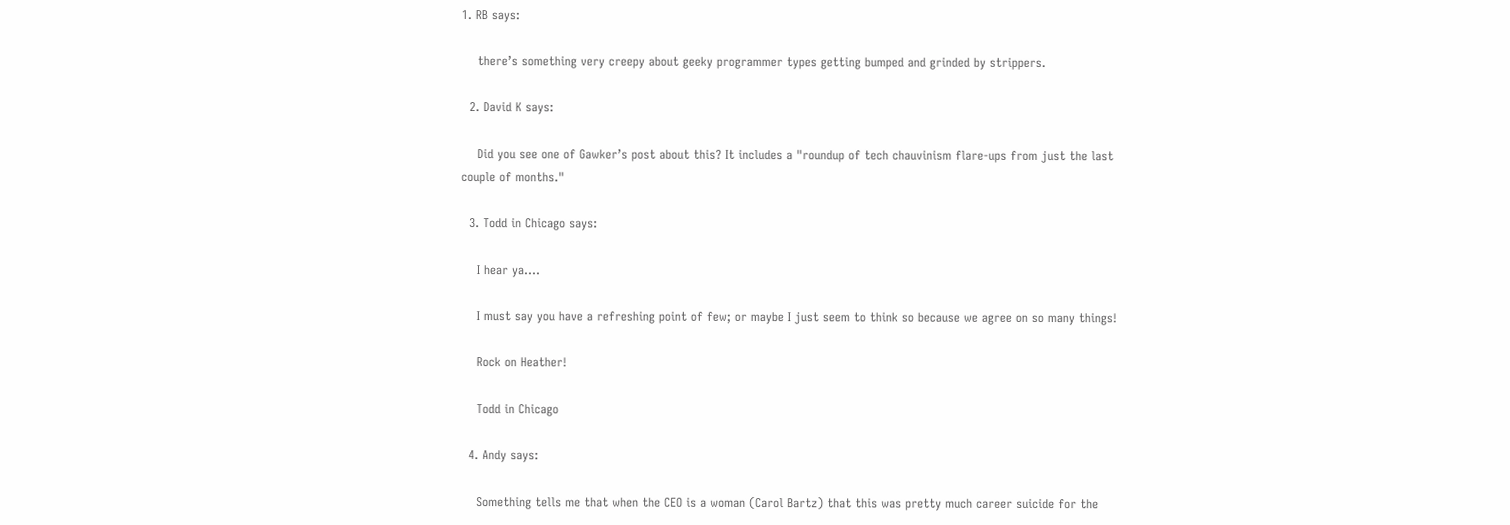1. RB says:

    there’s something very creepy about geeky programmer types getting bumped and grinded by strippers.

  2. David K says:

    Did you see one of Gawker’s post about this? It includes a "roundup of tech chauvinism flare-ups from just the last couple of months."

  3. Todd in Chicago says:

    I hear ya….

    I must say you have a refreshing point of few; or maybe I just seem to think so because we agree on so many things!

    Rock on Heather!

    Todd in Chicago

  4. Andy says:

    Something tells me that when the CEO is a woman (Carol Bartz) that this was pretty much career suicide for the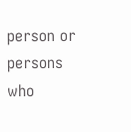person or persons who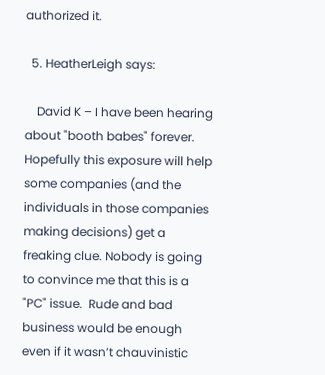authorized it.

  5. HeatherLeigh says:

    David K – I have been hearing about "booth babes" forever. Hopefully this exposure will help some companies (and the individuals in those companies making decisions) get a freaking clue. Nobody is going to convince me that this is a "PC" issue.  Rude and bad business would be enough even if it wasn’t chauvinistic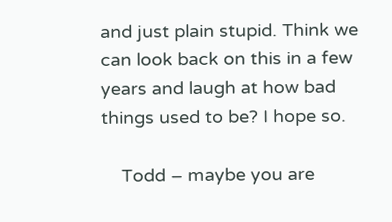and just plain stupid. Think we can look back on this in a few years and laugh at how bad things used to be? I hope so.

    Todd – maybe you are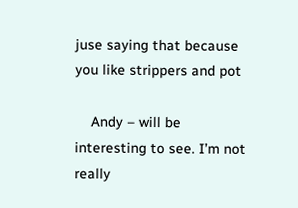juse saying that because you like strippers and pot

    Andy – will be interesting to see. I’m not really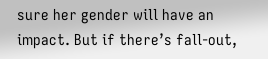sure her gender will have an impact. But if there’s fall-out,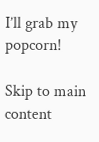I’ll grab my popcorn!

Skip to main content